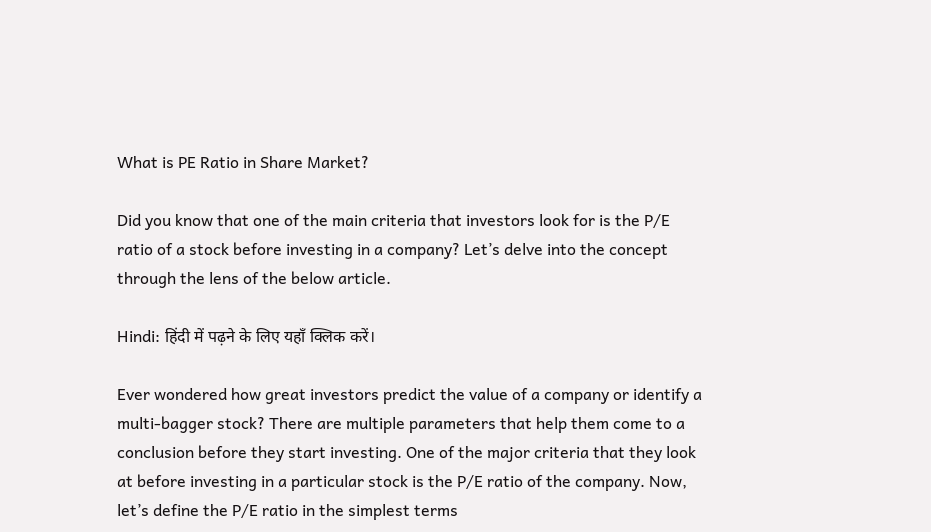What is PE Ratio in Share Market?

Did you know that one of the main criteria that investors look for is the P/E ratio of a stock before investing in a company? Let’s delve into the concept through the lens of the below article.

Hindi: हिंदी में पढ़ने के लिए यहाँ क्लिक करें।

Ever wondered how great investors predict the value of a company or identify a multi-bagger stock? There are multiple parameters that help them come to a conclusion before they start investing. One of the major criteria that they look at before investing in a particular stock is the P/E ratio of the company. Now, let’s define the P/E ratio in the simplest terms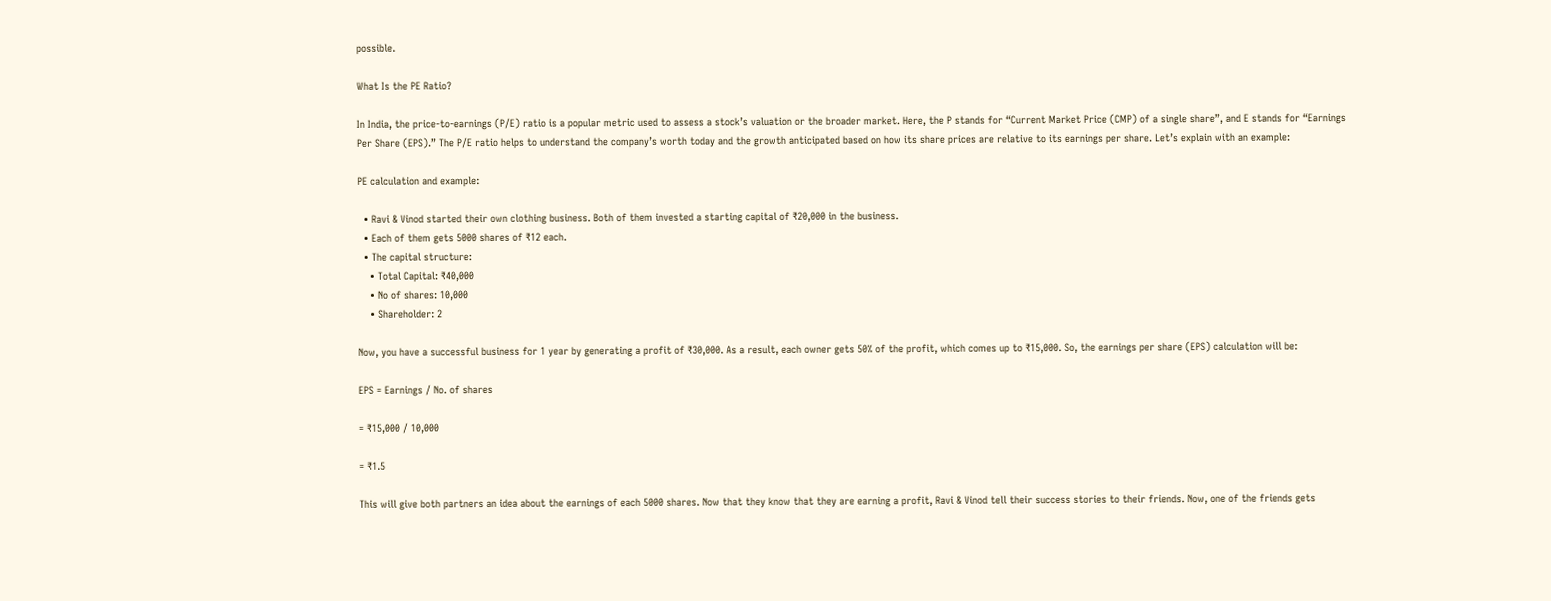possible.

What Is the PE Ratio?

In India, the price-to-earnings (P/E) ratio is a popular metric used to assess a stock’s valuation or the broader market. Here, the P stands for “Current Market Price (CMP) of a single share”, and E stands for “Earnings Per Share (EPS).” The P/E ratio helps to understand the company’s worth today and the growth anticipated based on how its share prices are relative to its earnings per share. Let’s explain with an example:

PE calculation and example:

  • Ravi & Vinod started their own clothing business. Both of them invested a starting capital of ₹20,000 in the business.
  • Each of them gets 5000 shares of ₹12 each.
  • The capital structure:
    • Total Capital: ₹40,000
    • No of shares: 10,000
    • Shareholder: 2

Now, you have a successful business for 1 year by generating a profit of ₹30,000. As a result, each owner gets 50% of the profit, which comes up to ₹15,000. So, the earnings per share (EPS) calculation will be:

EPS = Earnings / No. of shares

= ₹15,000 / 10,000

= ₹1.5

This will give both partners an idea about the earnings of each 5000 shares. Now that they know that they are earning a profit, Ravi & Vinod tell their success stories to their friends. Now, one of the friends gets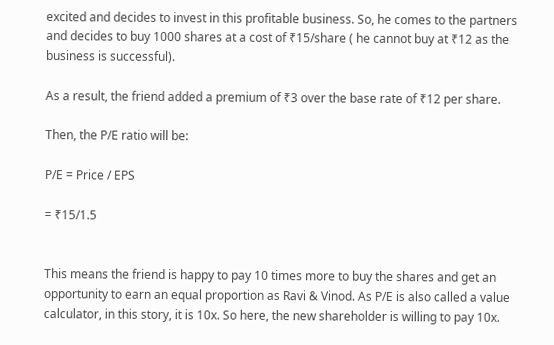excited and decides to invest in this profitable business. So, he comes to the partners and decides to buy 1000 shares at a cost of ₹15/share ( he cannot buy at ₹12 as the business is successful).

As a result, the friend added a premium of ₹3 over the base rate of ₹12 per share.

Then, the P/E ratio will be:

P/E = Price / EPS

= ₹15/1.5


This means the friend is happy to pay 10 times more to buy the shares and get an opportunity to earn an equal proportion as Ravi & Vinod. As P/E is also called a value calculator, in this story, it is 10x. So here, the new shareholder is willing to pay 10x.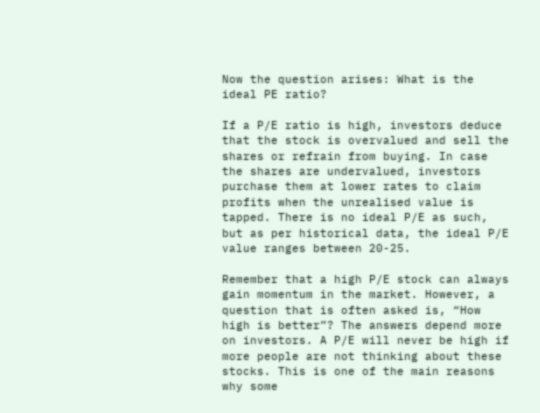Now the question arises: What is the ideal PE ratio?

If a P/E ratio is high, investors deduce that the stock is overvalued and sell the shares or refrain from buying. In case the shares are undervalued, investors purchase them at lower rates to claim profits when the unrealised value is tapped. There is no ideal P/E as such, but as per historical data, the ideal P/E value ranges between 20-25.

Remember that a high P/E stock can always gain momentum in the market. However, a question that is often asked is, “How high is better”? The answers depend more on investors. A P/E will never be high if more people are not thinking about these stocks. This is one of the main reasons why some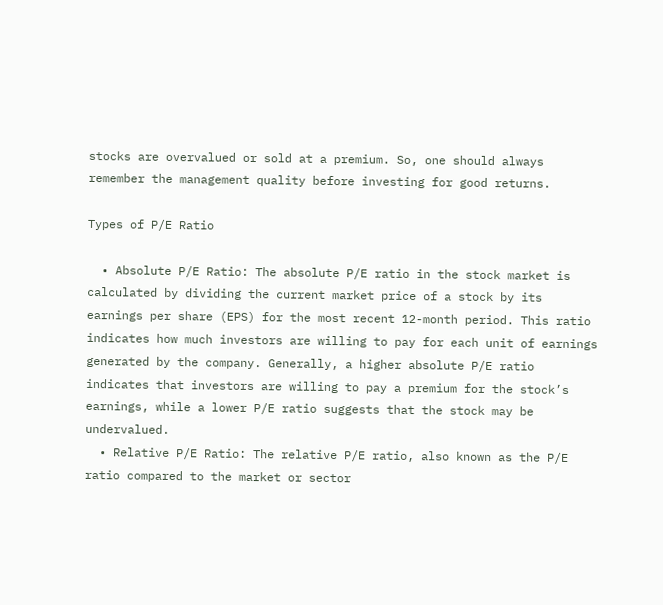stocks are overvalued or sold at a premium. So, one should always remember the management quality before investing for good returns.

Types of P/E Ratio

  • Absolute P/E Ratio: The absolute P/E ratio in the stock market is calculated by dividing the current market price of a stock by its earnings per share (EPS) for the most recent 12-month period. This ratio indicates how much investors are willing to pay for each unit of earnings generated by the company. Generally, a higher absolute P/E ratio indicates that investors are willing to pay a premium for the stock’s earnings, while a lower P/E ratio suggests that the stock may be undervalued.
  • Relative P/E Ratio: The relative P/E ratio, also known as the P/E ratio compared to the market or sector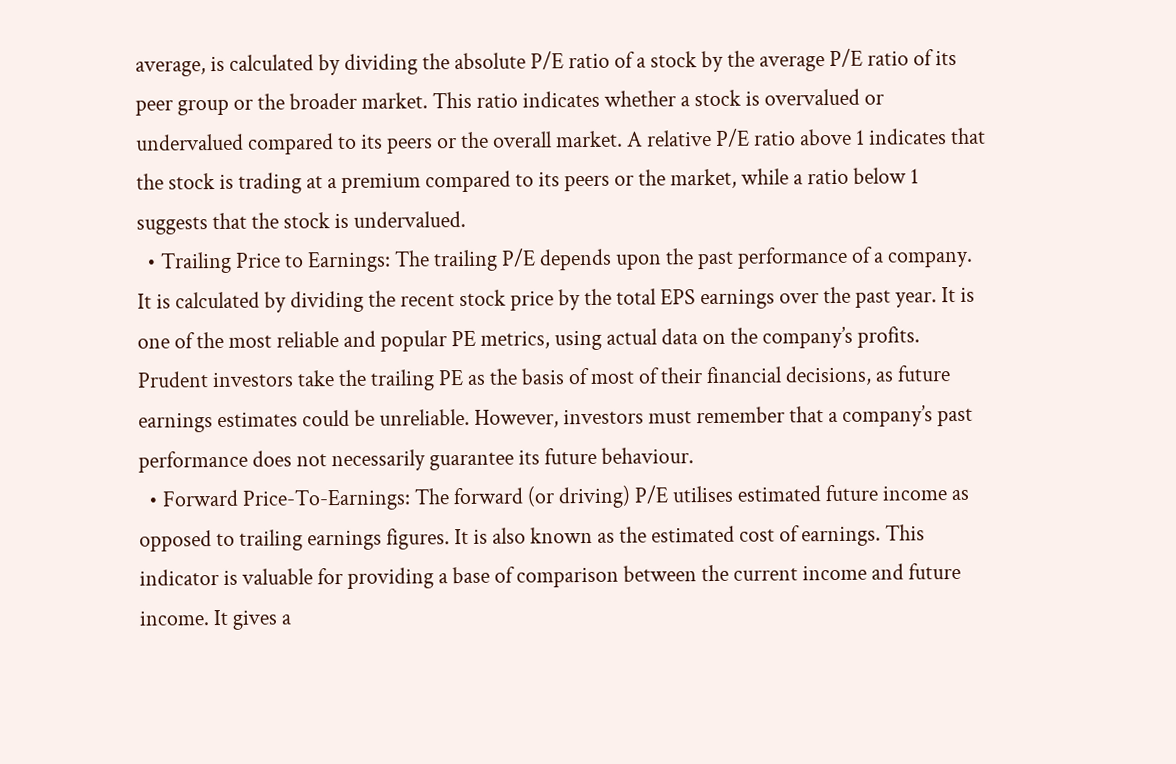average, is calculated by dividing the absolute P/E ratio of a stock by the average P/E ratio of its peer group or the broader market. This ratio indicates whether a stock is overvalued or undervalued compared to its peers or the overall market. A relative P/E ratio above 1 indicates that the stock is trading at a premium compared to its peers or the market, while a ratio below 1 suggests that the stock is undervalued.
  • Trailing Price to Earnings: The trailing P/E depends upon the past performance of a company. It is calculated by dividing the recent stock price by the total EPS earnings over the past year. It is one of the most reliable and popular PE metrics, using actual data on the company’s profits. Prudent investors take the trailing PE as the basis of most of their financial decisions, as future earnings estimates could be unreliable. However, investors must remember that a company’s past performance does not necessarily guarantee its future behaviour.
  • Forward Price-To-Earnings: The forward (or driving) P/E utilises estimated future income as opposed to trailing earnings figures. It is also known as the estimated cost of earnings. This indicator is valuable for providing a base of comparison between the current income and future income. It gives a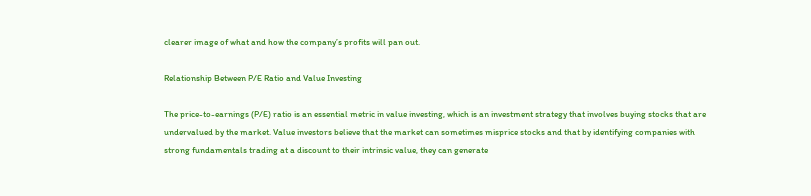clearer image of what and how the company’s profits will pan out.

Relationship Between P/E Ratio and Value Investing

The price-to-earnings (P/E) ratio is an essential metric in value investing, which is an investment strategy that involves buying stocks that are undervalued by the market. Value investors believe that the market can sometimes misprice stocks and that by identifying companies with strong fundamentals trading at a discount to their intrinsic value, they can generate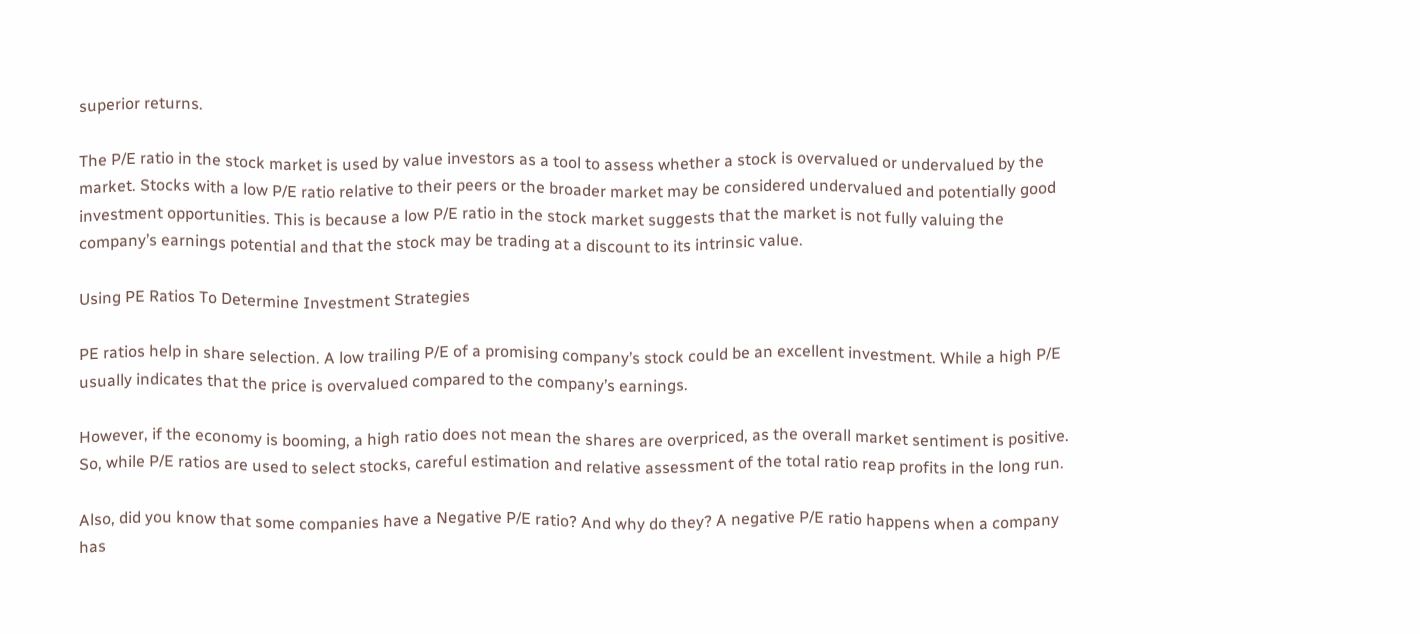superior returns.

The P/E ratio in the stock market is used by value investors as a tool to assess whether a stock is overvalued or undervalued by the market. Stocks with a low P/E ratio relative to their peers or the broader market may be considered undervalued and potentially good investment opportunities. This is because a low P/E ratio in the stock market suggests that the market is not fully valuing the company’s earnings potential and that the stock may be trading at a discount to its intrinsic value.

Using PE Ratios To Determine Investment Strategies

PE ratios help in share selection. A low trailing P/E of a promising company’s stock could be an excellent investment. While a high P/E usually indicates that the price is overvalued compared to the company’s earnings.

However, if the economy is booming, a high ratio does not mean the shares are overpriced, as the overall market sentiment is positive. So, while P/E ratios are used to select stocks, careful estimation and relative assessment of the total ratio reap profits in the long run.

Also, did you know that some companies have a Negative P/E ratio? And why do they? A negative P/E ratio happens when a company has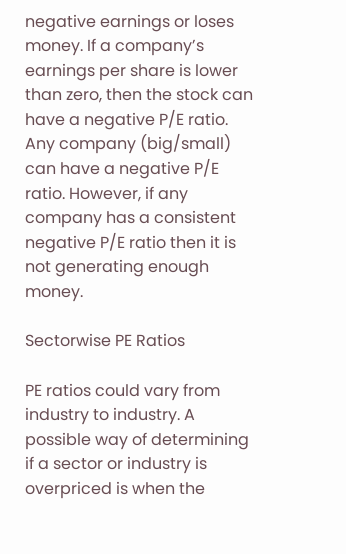negative earnings or loses money. If a company’s earnings per share is lower than zero, then the stock can have a negative P/E ratio. Any company (big/small) can have a negative P/E ratio. However, if any company has a consistent negative P/E ratio then it is not generating enough money.

Sectorwise PE Ratios

PE ratios could vary from industry to industry. A possible way of determining if a sector or industry is overpriced is when the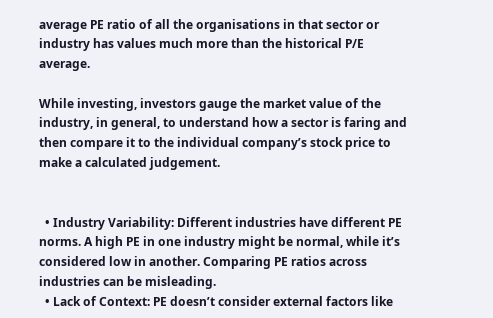average PE ratio of all the organisations in that sector or industry has values much more than the historical P/E average.

While investing, investors gauge the market value of the industry, in general, to understand how a sector is faring and then compare it to the individual company’s stock price to make a calculated judgement.


  • Industry Variability: Different industries have different PE norms. A high PE in one industry might be normal, while it’s considered low in another. Comparing PE ratios across industries can be misleading.
  • Lack of Context: PE doesn’t consider external factors like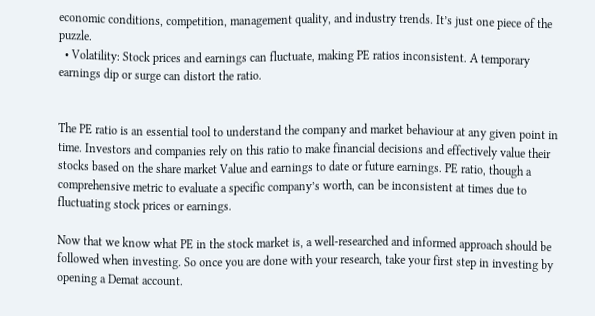economic conditions, competition, management quality, and industry trends. It’s just one piece of the puzzle.
  • Volatility: Stock prices and earnings can fluctuate, making PE ratios inconsistent. A temporary earnings dip or surge can distort the ratio.


The PE ratio is an essential tool to understand the company and market behaviour at any given point in time. Investors and companies rely on this ratio to make financial decisions and effectively value their stocks based on the share market Value and earnings to date or future earnings. PE ratio, though a comprehensive metric to evaluate a specific company’s worth, can be inconsistent at times due to fluctuating stock prices or earnings.

Now that we know what PE in the stock market is, a well-researched and informed approach should be followed when investing. So once you are done with your research, take your first step in investing by opening a Demat account.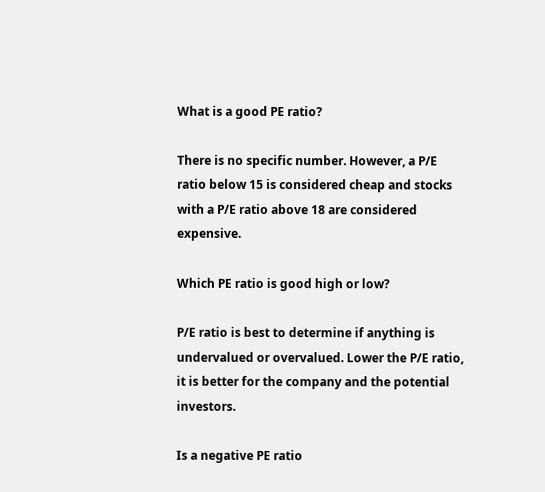What is a good PE ratio?

There is no specific number. However, a P/E ratio below 15 is considered cheap and stocks with a P/E ratio above 18 are considered expensive.

Which PE ratio is good high or low?

P/E ratio is best to determine if anything is undervalued or overvalued. Lower the P/E ratio, it is better for the company and the potential investors.

Is a negative PE ratio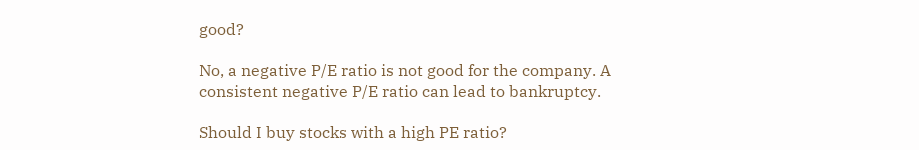good?

No, a negative P/E ratio is not good for the company. A consistent negative P/E ratio can lead to bankruptcy.

Should I buy stocks with a high PE ratio?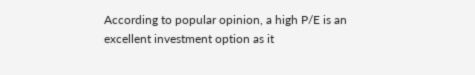According to popular opinion, a high P/E is an excellent investment option as it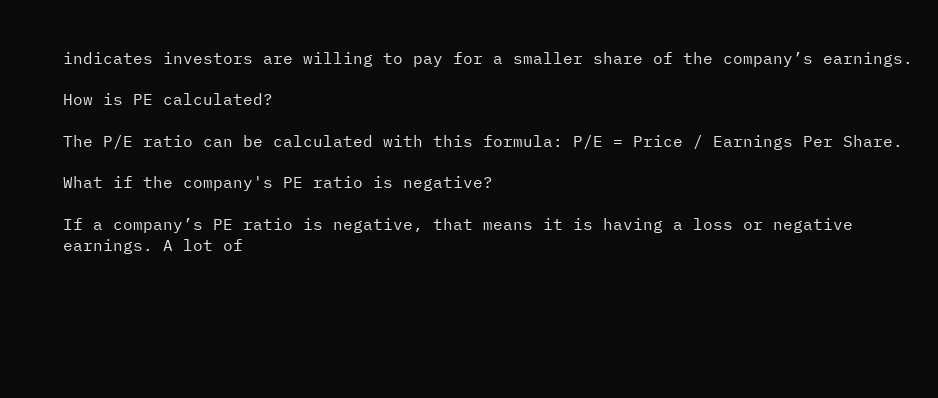indicates investors are willing to pay for a smaller share of the company’s earnings.

How is PE calculated?

The P/E ratio can be calculated with this formula: P/E = Price / Earnings Per Share.

What if the company's PE ratio is negative?

If a company’s PE ratio is negative, that means it is having a loss or negative earnings. A lot of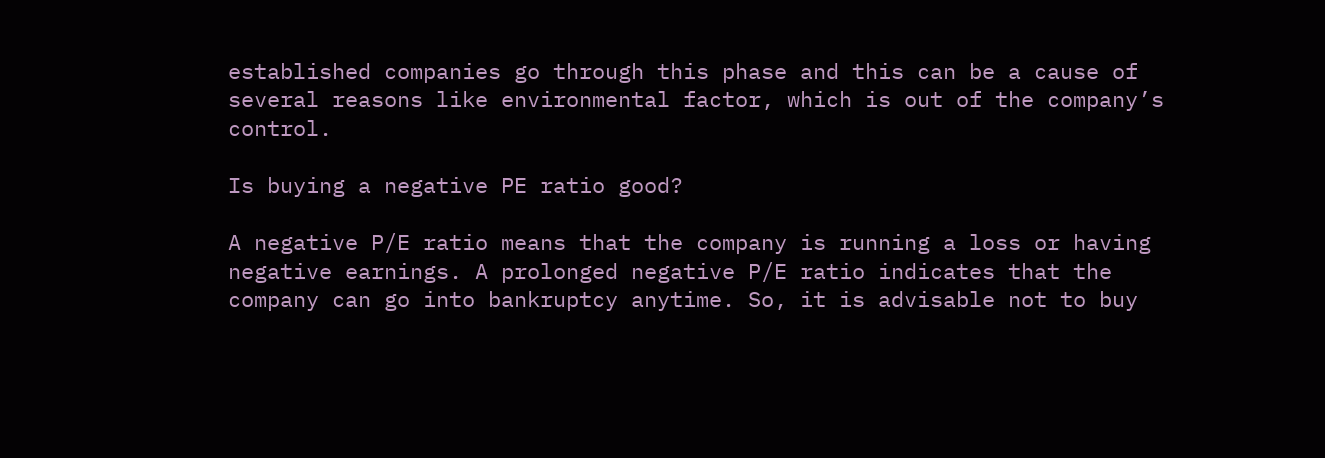established companies go through this phase and this can be a cause of several reasons like environmental factor, which is out of the company’s control.

Is buying a negative PE ratio good?

A negative P/E ratio means that the company is running a loss or having negative earnings. A prolonged negative P/E ratio indicates that the company can go into bankruptcy anytime. So, it is advisable not to buy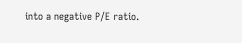into a negative P/E ratio.